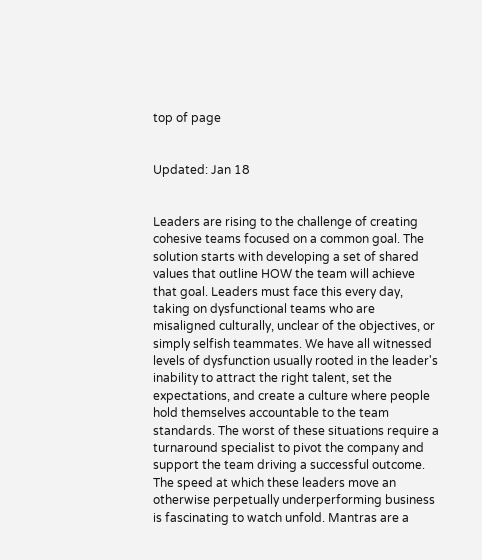top of page


Updated: Jan 18


Leaders are rising to the challenge of creating cohesive teams focused on a common goal. The solution starts with developing a set of shared values that outline HOW the team will achieve that goal. Leaders must face this every day, taking on dysfunctional teams who are misaligned culturally, unclear of the objectives, or simply selfish teammates. We have all witnessed levels of dysfunction usually rooted in the leader's inability to attract the right talent, set the expectations, and create a culture where people hold themselves accountable to the team standards. The worst of these situations require a turnaround specialist to pivot the company and support the team driving a successful outcome. The speed at which these leaders move an otherwise perpetually underperforming business is fascinating to watch unfold. Mantras are a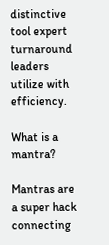distinctive tool expert turnaround leaders utilize with efficiency.

What is a mantra?

Mantras are a super hack connecting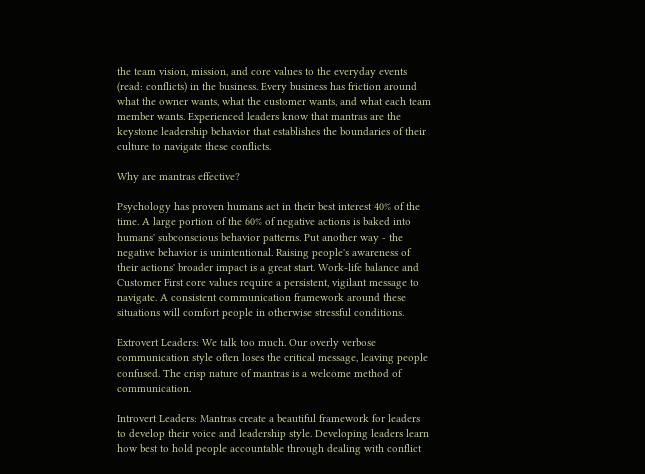the team vision, mission, and core values to the everyday events (read: conflicts) in the business. Every business has friction around what the owner wants, what the customer wants, and what each team member wants. Experienced leaders know that mantras are the keystone leadership behavior that establishes the boundaries of their culture to navigate these conflicts.

Why are mantras effective?

Psychology has proven humans act in their best interest 40% of the time. A large portion of the 60% of negative actions is baked into humans' subconscious behavior patterns. Put another way - the negative behavior is unintentional. Raising people's awareness of their actions' broader impact is a great start. Work-life balance and Customer First core values require a persistent, vigilant message to navigate. A consistent communication framework around these situations will comfort people in otherwise stressful conditions.

Extrovert Leaders: We talk too much. Our overly verbose communication style often loses the critical message, leaving people confused. The crisp nature of mantras is a welcome method of communication.

Introvert Leaders: Mantras create a beautiful framework for leaders to develop their voice and leadership style. Developing leaders learn how best to hold people accountable through dealing with conflict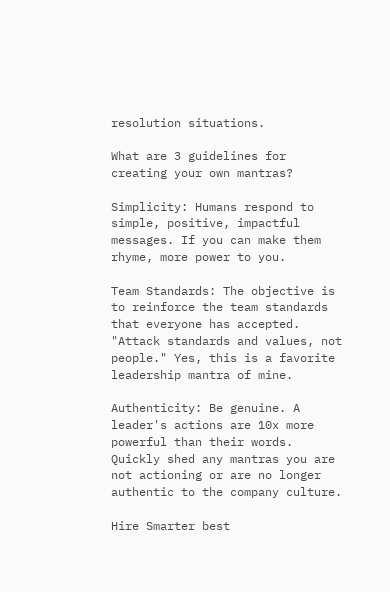resolution situations.

What are 3 guidelines for creating your own mantras?

Simplicity: Humans respond to simple, positive, impactful messages. If you can make them rhyme, more power to you.

Team Standards: The objective is to reinforce the team standards that everyone has accepted. "Attack standards and values, not people." Yes, this is a favorite leadership mantra of mine.

Authenticity: Be genuine. A leader's actions are 10x more powerful than their words. Quickly shed any mantras you are not actioning or are no longer authentic to the company culture.

Hire Smarter best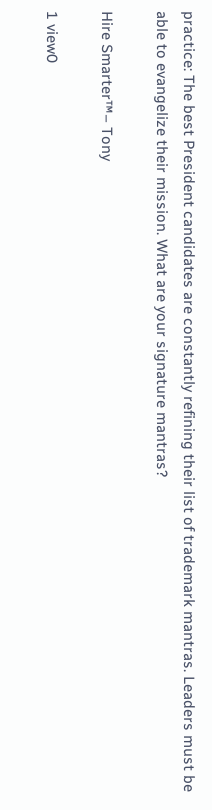practice: The best President candidates are constantly refining their list of trademark mantras. Leaders must be able to evangelize their mission. What are your signature mantras?

Hire Smarter™– Tony

1 view0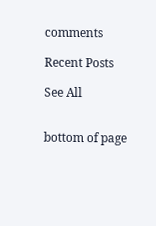comments

Recent Posts

See All


bottom of page